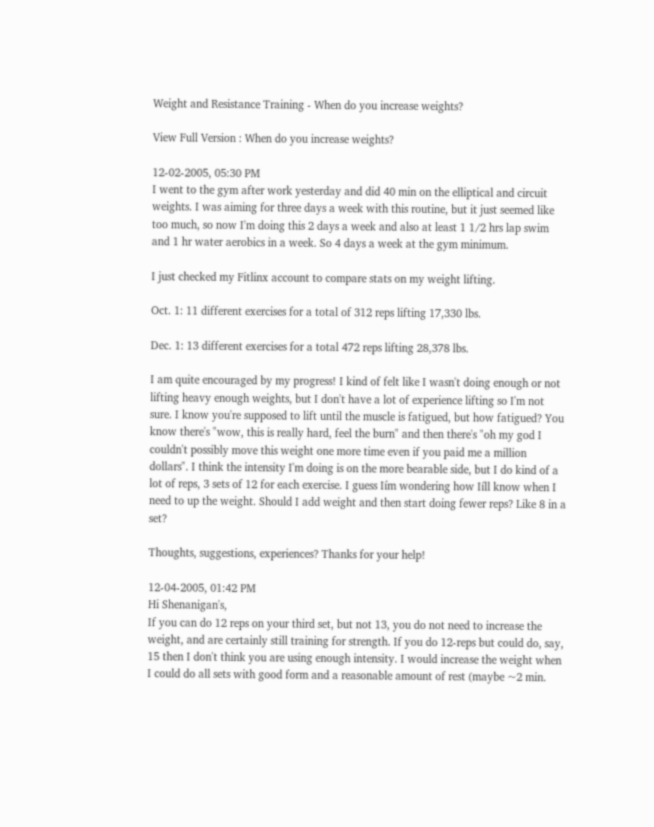Weight and Resistance Training - When do you increase weights?

View Full Version : When do you increase weights?

12-02-2005, 05:30 PM
I went to the gym after work yesterday and did 40 min on the elliptical and circuit weights. I was aiming for three days a week with this routine, but it just seemed like too much, so now I'm doing this 2 days a week and also at least 1 1/2 hrs lap swim and 1 hr water aerobics in a week. So 4 days a week at the gym minimum.

I just checked my Fitlinx account to compare stats on my weight lifting.

Oct. 1: 11 different exercises for a total of 312 reps lifting 17,330 lbs.

Dec. 1: 13 different exercises for a total 472 reps lifting 28,378 lbs.

I am quite encouraged by my progress! I kind of felt like I wasn't doing enough or not lifting heavy enough weights, but I don't have a lot of experience lifting so I'm not sure. I know you're supposed to lift until the muscle is fatigued, but how fatigued? You know there's "wow, this is really hard, feel the burn" and then there's "oh my god I couldn't possibly move this weight one more time even if you paid me a million dollars". I think the intensity I'm doing is on the more bearable side, but I do kind of a lot of reps, 3 sets of 12 for each exercise. I guess Iím wondering how Iíll know when I need to up the weight. Should I add weight and then start doing fewer reps? Like 8 in a set?

Thoughts, suggestions, experiences? Thanks for your help!

12-04-2005, 01:42 PM
Hi Shenanigan's,
If you can do 12 reps on your third set, but not 13, you do not need to increase the weight, and are certainly still training for strength. If you do 12-reps but could do, say, 15 then I don't think you are using enough intensity. I would increase the weight when I could do all sets with good form and a reasonable amount of rest (maybe ~2 min.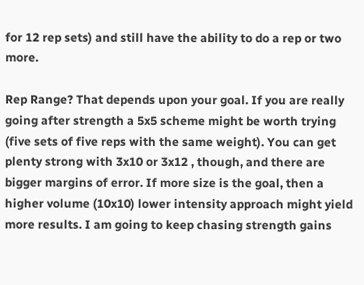for 12 rep sets) and still have the ability to do a rep or two more.

Rep Range? That depends upon your goal. If you are really going after strength a 5x5 scheme might be worth trying (five sets of five reps with the same weight). You can get plenty strong with 3x10 or 3x12 , though, and there are bigger margins of error. If more size is the goal, then a higher volume (10x10) lower intensity approach might yield more results. I am going to keep chasing strength gains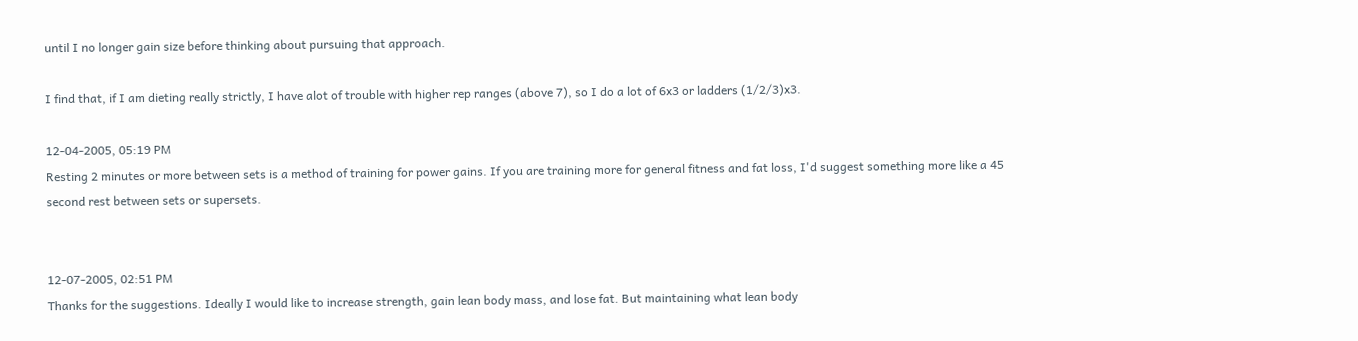until I no longer gain size before thinking about pursuing that approach.

I find that, if I am dieting really strictly, I have alot of trouble with higher rep ranges (above 7), so I do a lot of 6x3 or ladders (1/2/3)x3.

12-04-2005, 05:19 PM
Resting 2 minutes or more between sets is a method of training for power gains. If you are training more for general fitness and fat loss, I'd suggest something more like a 45 second rest between sets or supersets.


12-07-2005, 02:51 PM
Thanks for the suggestions. Ideally I would like to increase strength, gain lean body mass, and lose fat. But maintaining what lean body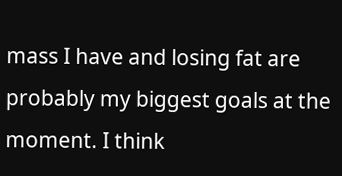mass I have and losing fat are probably my biggest goals at the moment. I think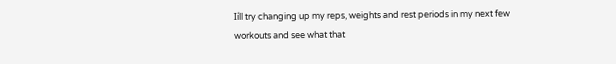Iíll try changing up my reps, weights and rest periods in my next few workouts and see what that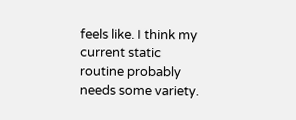feels like. I think my current static routine probably needs some variety.